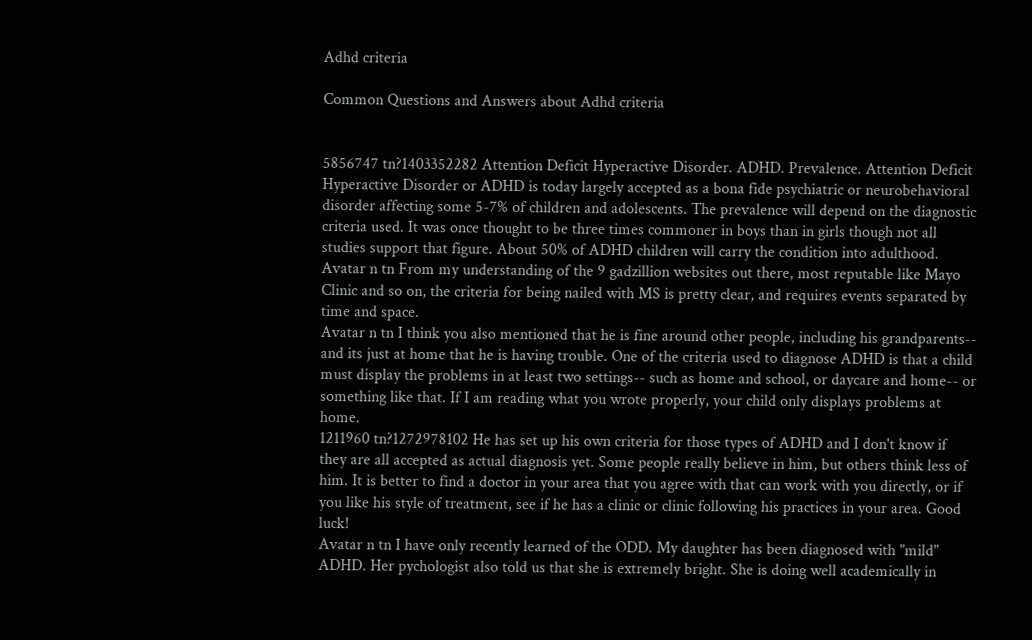Adhd criteria

Common Questions and Answers about Adhd criteria


5856747 tn?1403352282 Attention Deficit Hyperactive Disorder. ADHD. Prevalence. Attention Deficit Hyperactive Disorder or ADHD is today largely accepted as a bona fide psychiatric or neurobehavioral disorder affecting some 5-7% of children and adolescents. The prevalence will depend on the diagnostic criteria used. It was once thought to be three times commoner in boys than in girls though not all studies support that figure. About 50% of ADHD children will carry the condition into adulthood.
Avatar n tn From my understanding of the 9 gadzillion websites out there, most reputable like Mayo Clinic and so on, the criteria for being nailed with MS is pretty clear, and requires events separated by time and space.
Avatar n tn I think you also mentioned that he is fine around other people, including his grandparents-- and its just at home that he is having trouble. One of the criteria used to diagnose ADHD is that a child must display the problems in at least two settings-- such as home and school, or daycare and home-- or something like that. If I am reading what you wrote properly, your child only displays problems at home.
1211960 tn?1272978102 He has set up his own criteria for those types of ADHD and I don't know if they are all accepted as actual diagnosis yet. Some people really believe in him, but others think less of him. It is better to find a doctor in your area that you agree with that can work with you directly, or if you like his style of treatment, see if he has a clinic or clinic following his practices in your area. Good luck!
Avatar n tn I have only recently learned of the ODD. My daughter has been diagnosed with "mild" ADHD. Her pychologist also told us that she is extremely bright. She is doing well academically in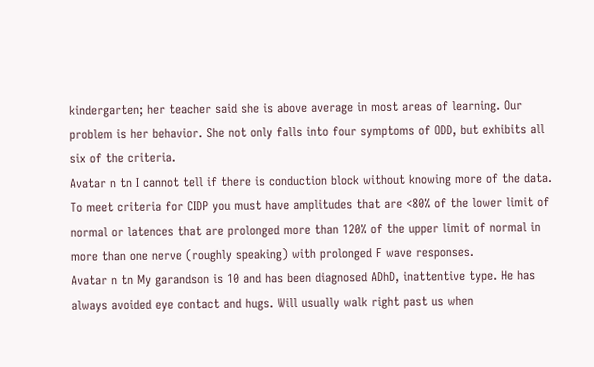kindergarten; her teacher said she is above average in most areas of learning. Our problem is her behavior. She not only falls into four symptoms of ODD, but exhibits all six of the criteria.
Avatar n tn I cannot tell if there is conduction block without knowing more of the data. To meet criteria for CIDP you must have amplitudes that are <80% of the lower limit of normal or latences that are prolonged more than 120% of the upper limit of normal in more than one nerve (roughly speaking) with prolonged F wave responses.
Avatar n tn My garandson is 10 and has been diagnosed ADhD, inattentive type. He has always avoided eye contact and hugs. Will usually walk right past us when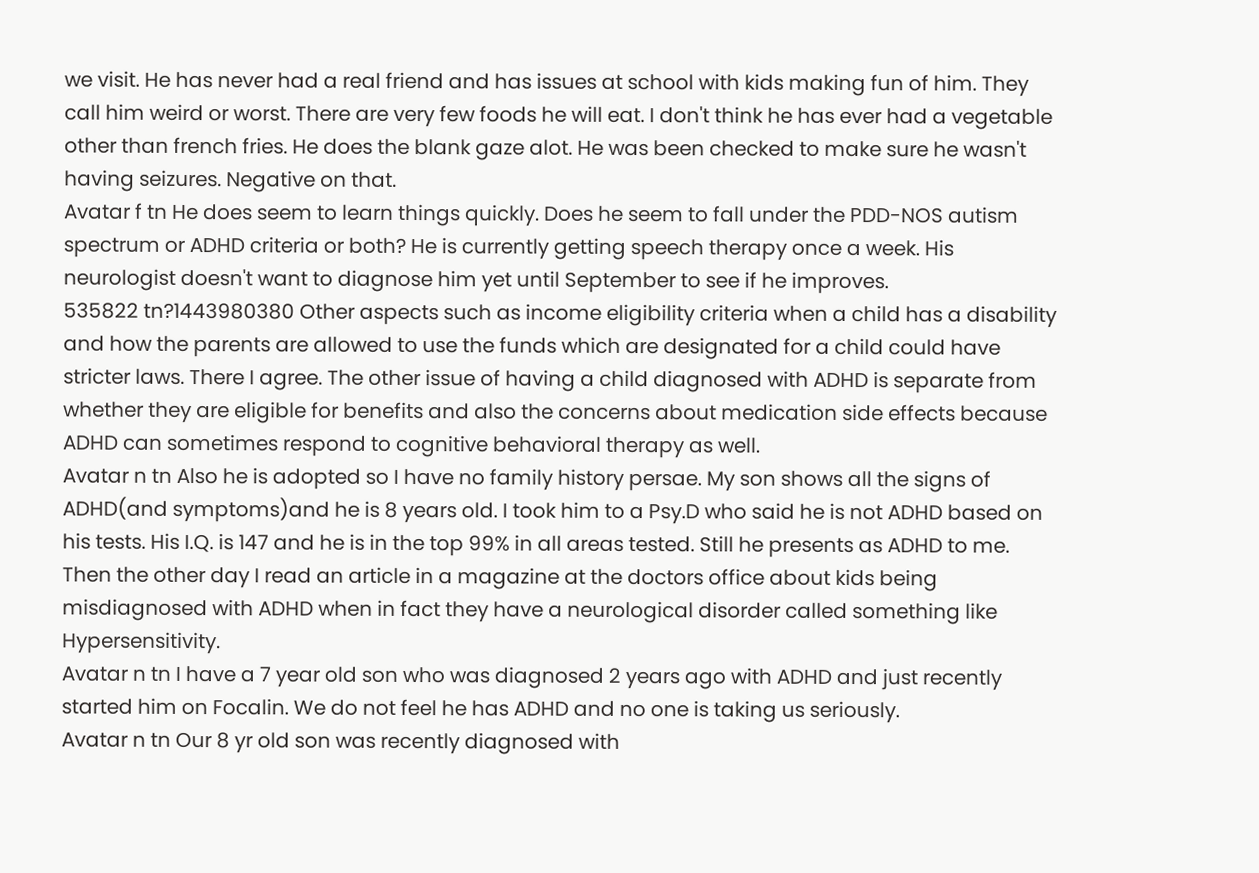we visit. He has never had a real friend and has issues at school with kids making fun of him. They call him weird or worst. There are very few foods he will eat. I don't think he has ever had a vegetable other than french fries. He does the blank gaze alot. He was been checked to make sure he wasn't having seizures. Negative on that.
Avatar f tn He does seem to learn things quickly. Does he seem to fall under the PDD-NOS autism spectrum or ADHD criteria or both? He is currently getting speech therapy once a week. His neurologist doesn't want to diagnose him yet until September to see if he improves.
535822 tn?1443980380 Other aspects such as income eligibility criteria when a child has a disability and how the parents are allowed to use the funds which are designated for a child could have stricter laws. There I agree. The other issue of having a child diagnosed with ADHD is separate from whether they are eligible for benefits and also the concerns about medication side effects because ADHD can sometimes respond to cognitive behavioral therapy as well.
Avatar n tn Also he is adopted so I have no family history persae. My son shows all the signs of ADHD(and symptoms)and he is 8 years old. I took him to a Psy.D who said he is not ADHD based on his tests. His I.Q. is 147 and he is in the top 99% in all areas tested. Still he presents as ADHD to me. Then the other day I read an article in a magazine at the doctors office about kids being misdiagnosed with ADHD when in fact they have a neurological disorder called something like Hypersensitivity.
Avatar n tn I have a 7 year old son who was diagnosed 2 years ago with ADHD and just recently started him on Focalin. We do not feel he has ADHD and no one is taking us seriously.
Avatar n tn Our 8 yr old son was recently diagnosed with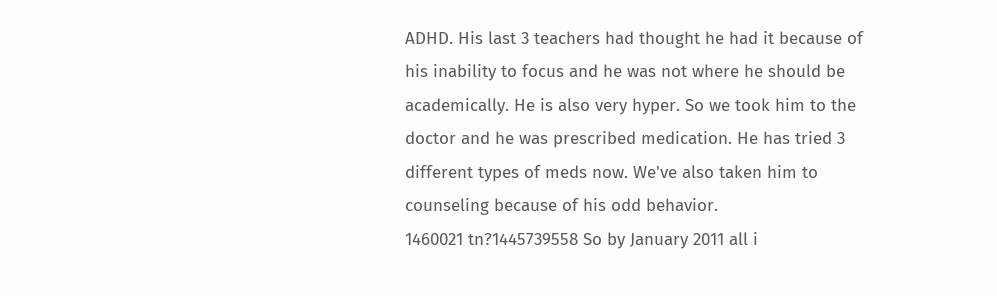ADHD. His last 3 teachers had thought he had it because of his inability to focus and he was not where he should be academically. He is also very hyper. So we took him to the doctor and he was prescribed medication. He has tried 3 different types of meds now. We've also taken him to counseling because of his odd behavior.
1460021 tn?1445739558 So by January 2011 all i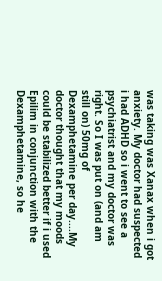was taking was Xanax when i got anxiety. My doctor had suspected i had ADHD so i went to see a psychiatrist and my doctor was right. So I was put on (and am still on) 50mg of Dexamphetamine per day....My doctor thought that my moods could be stabilized better if i used Epilim in conjunction with the Dexamphetamine, so he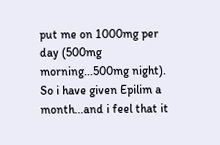put me on 1000mg per day (500mg morning...500mg night). So i have given Epilim a month...and i feel that it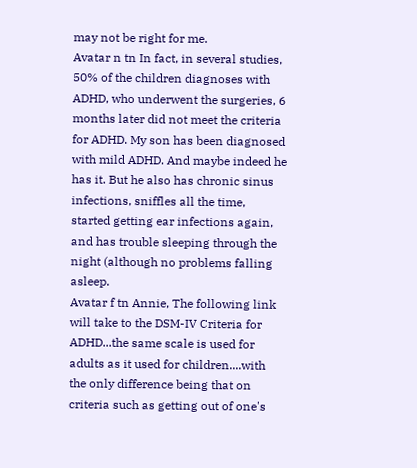may not be right for me.
Avatar n tn In fact, in several studies, 50% of the children diagnoses with ADHD, who underwent the surgeries, 6 months later did not meet the criteria for ADHD. My son has been diagnosed with mild ADHD. And maybe indeed he has it. But he also has chronic sinus infections, sniffles all the time, started getting ear infections again, and has trouble sleeping through the night (although no problems falling asleep.
Avatar f tn Annie, The following link will take to the DSM-IV Criteria for ADHD...the same scale is used for adults as it used for children....with the only difference being that on criteria such as getting out of one's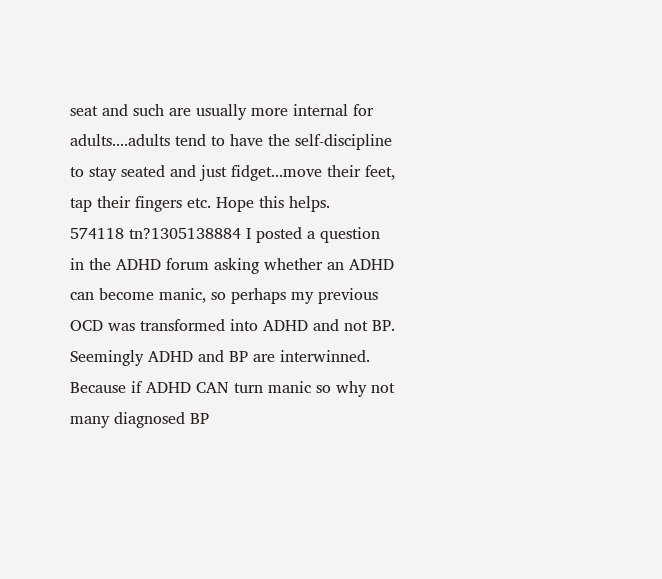seat and such are usually more internal for adults....adults tend to have the self-discipline to stay seated and just fidget...move their feet, tap their fingers etc. Hope this helps.
574118 tn?1305138884 I posted a question in the ADHD forum asking whether an ADHD can become manic, so perhaps my previous OCD was transformed into ADHD and not BP. Seemingly ADHD and BP are interwinned. Because if ADHD CAN turn manic so why not many diagnosed BP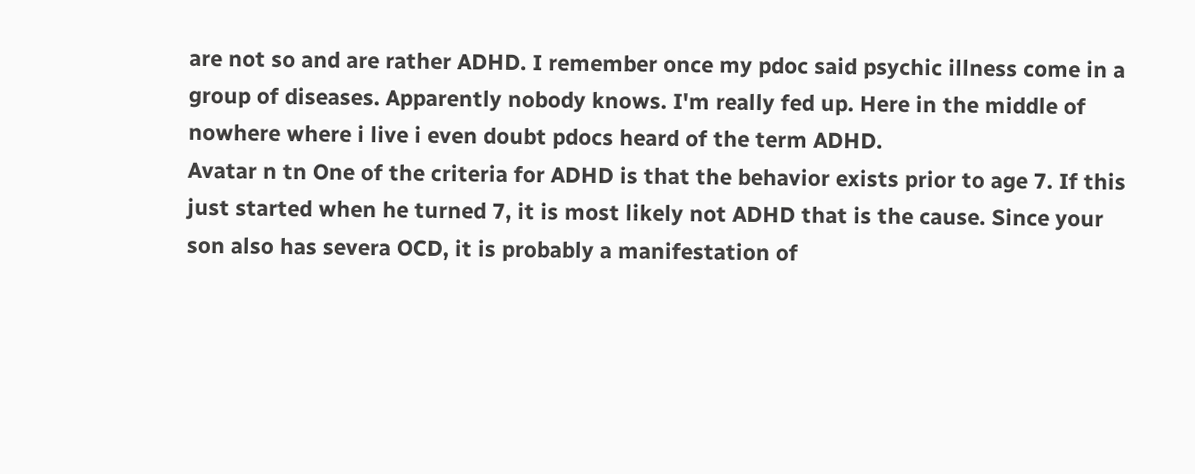are not so and are rather ADHD. I remember once my pdoc said psychic illness come in a group of diseases. Apparently nobody knows. I'm really fed up. Here in the middle of nowhere where i live i even doubt pdocs heard of the term ADHD.
Avatar n tn One of the criteria for ADHD is that the behavior exists prior to age 7. If this just started when he turned 7, it is most likely not ADHD that is the cause. Since your son also has severa OCD, it is probably a manifestation of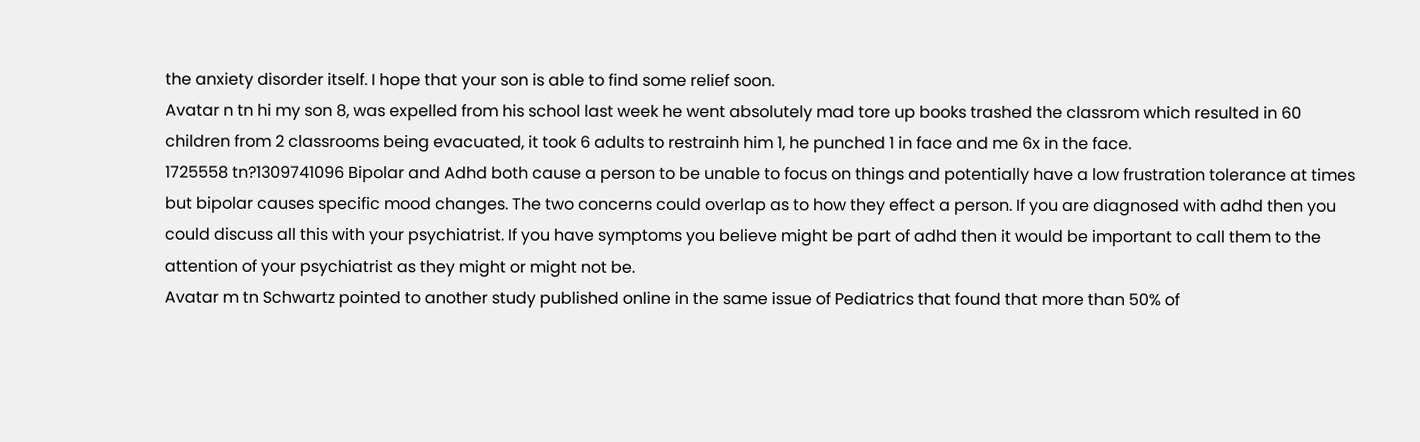the anxiety disorder itself. I hope that your son is able to find some relief soon.
Avatar n tn hi my son 8, was expelled from his school last week he went absolutely mad tore up books trashed the classrom which resulted in 60 children from 2 classrooms being evacuated, it took 6 adults to restrainh him 1, he punched 1 in face and me 6x in the face.
1725558 tn?1309741096 Bipolar and Adhd both cause a person to be unable to focus on things and potentially have a low frustration tolerance at times but bipolar causes specific mood changes. The two concerns could overlap as to how they effect a person. If you are diagnosed with adhd then you could discuss all this with your psychiatrist. If you have symptoms you believe might be part of adhd then it would be important to call them to the attention of your psychiatrist as they might or might not be.
Avatar m tn Schwartz pointed to another study published online in the same issue of Pediatrics that found that more than 50% of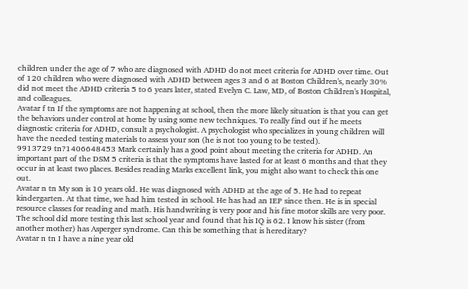children under the age of 7 who are diagnosed with ADHD do not meet criteria for ADHD over time. Out of 120 children who were diagnosed with ADHD between ages 3 and 6 at Boston Children's, nearly 30% did not meet the ADHD criteria 5 to 6 years later, stated Evelyn C. Law, MD, of Boston Children's Hospital, and colleagues.
Avatar f tn If the symptoms are not happening at school, then the more likely situation is that you can get the behaviors under control at home by using some new techniques. To really find out if he meets diagnostic criteria for ADHD, consult a psychologist. A psychologist who specializes in young children will have the needed testing materials to assess your son (he is not too young to be tested).
9913729 tn?1406648453 Mark certainly has a good point about meeting the criteria for ADHD. An important part of the DSM 5 criteria is that the symptoms have lasted for at least 6 months and that they occur in at least two places. Besides reading Marks excellent link, you might also want to check this one out.
Avatar n tn My son is 10 years old. He was diagnosed with ADHD at the age of 5. He had to repeat kindergarten. At that time, we had him tested in school. He has had an IEP since then. He is in special resource classes for reading and math. His handwriting is very poor and his fine motor skills are very poor. The school did more testing this last school year and found that his IQ is 62. I know his sister (from another mother) has Asperger syndrome. Can this be something that is hereditary?
Avatar n tn I have a nine year old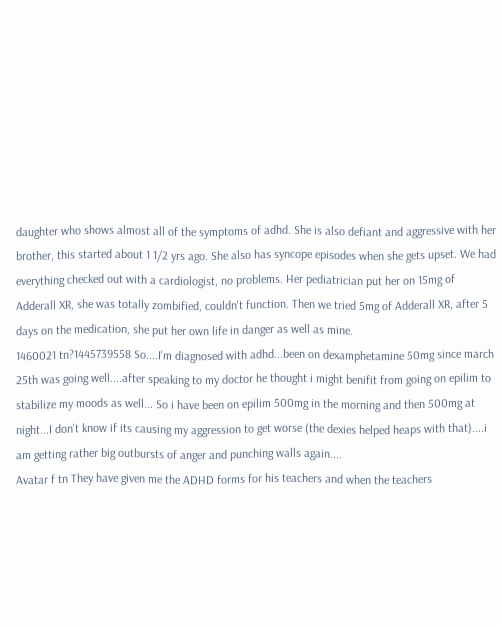daughter who shows almost all of the symptoms of adhd. She is also defiant and aggressive with her brother, this started about 1 1/2 yrs ago. She also has syncope episodes when she gets upset. We had everything checked out with a cardiologist, no problems. Her pediatrician put her on 15mg of Adderall XR, she was totally zombified, couldn't function. Then we tried 5mg of Adderall XR, after 5 days on the medication, she put her own life in danger as well as mine.
1460021 tn?1445739558 So....I'm diagnosed with adhd...been on dexamphetamine 50mg since march 25th was going well....after speaking to my doctor he thought i might benifit from going on epilim to stabilize my moods as well... So i have been on epilim 500mg in the morning and then 500mg at night...I don't know if its causing my aggression to get worse (the dexies helped heaps with that)....i am getting rather big outbursts of anger and punching walls again....
Avatar f tn They have given me the ADHD forms for his teachers and when the teachers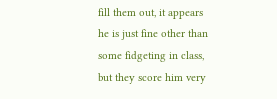fill them out, it appears he is just fine other than some fidgeting in class, but they score him very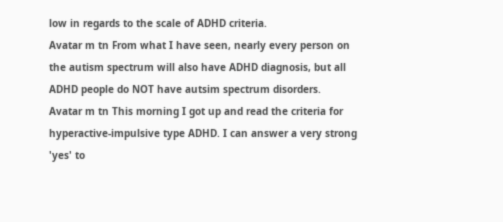low in regards to the scale of ADHD criteria.
Avatar m tn From what I have seen, nearly every person on the autism spectrum will also have ADHD diagnosis, but all ADHD people do NOT have autsim spectrum disorders.
Avatar m tn This morning I got up and read the criteria for hyperactive-impulsive type ADHD. I can answer a very strong 'yes' to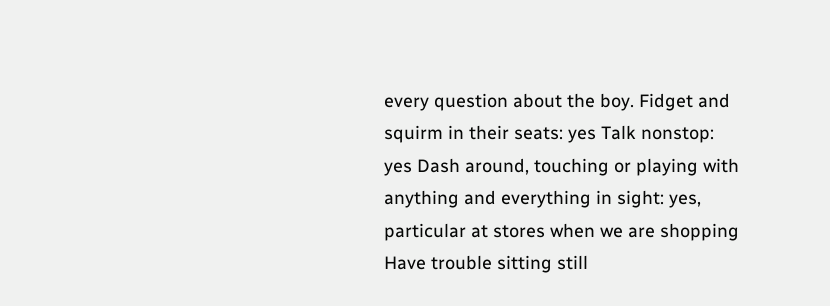every question about the boy. Fidget and squirm in their seats: yes Talk nonstop: yes Dash around, touching or playing with anything and everything in sight: yes, particular at stores when we are shopping Have trouble sitting still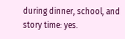during dinner, school, and story time: yes.